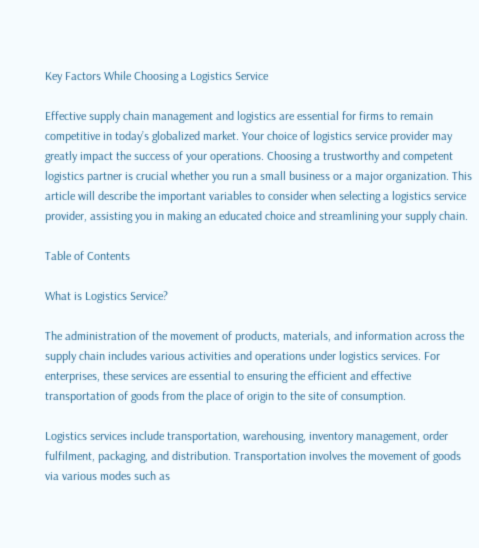Key Factors While Choosing a Logistics Service

Effective supply chain management and logistics are essential for firms to remain competitive in today’s globalized market. Your choice of logistics service provider may greatly impact the success of your operations. Choosing a trustworthy and competent logistics partner is crucial whether you run a small business or a major organization. This article will describe the important variables to consider when selecting a logistics service provider, assisting you in making an educated choice and streamlining your supply chain.

Table of Contents

What is Logistics Service?

The administration of the movement of products, materials, and information across the supply chain includes various activities and operations under logistics services. For enterprises, these services are essential to ensuring the efficient and effective transportation of goods from the place of origin to the site of consumption.

Logistics services include transportation, warehousing, inventory management, order fulfilment, packaging, and distribution. Transportation involves the movement of goods via various modes such as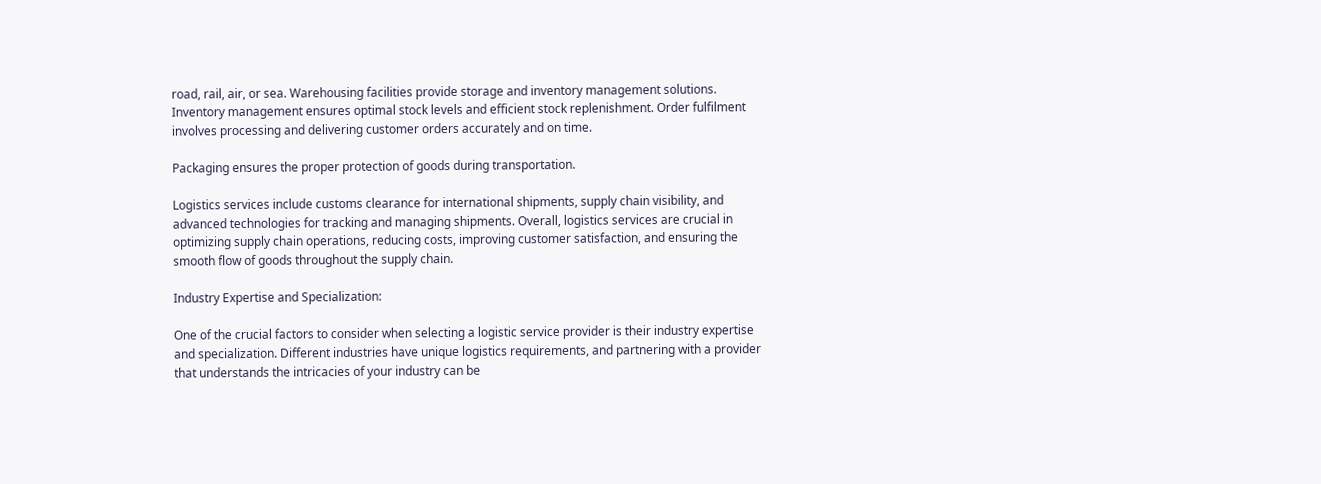road, rail, air, or sea. Warehousing facilities provide storage and inventory management solutions. Inventory management ensures optimal stock levels and efficient stock replenishment. Order fulfilment involves processing and delivering customer orders accurately and on time.

Packaging ensures the proper protection of goods during transportation.

Logistics services include customs clearance for international shipments, supply chain visibility, and advanced technologies for tracking and managing shipments. Overall, logistics services are crucial in optimizing supply chain operations, reducing costs, improving customer satisfaction, and ensuring the smooth flow of goods throughout the supply chain.

Industry Expertise and Specialization:

One of the crucial factors to consider when selecting a logistic service provider is their industry expertise and specialization. Different industries have unique logistics requirements, and partnering with a provider that understands the intricacies of your industry can be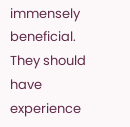immensely beneficial. They should have experience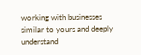working with businesses similar to yours and deeply understand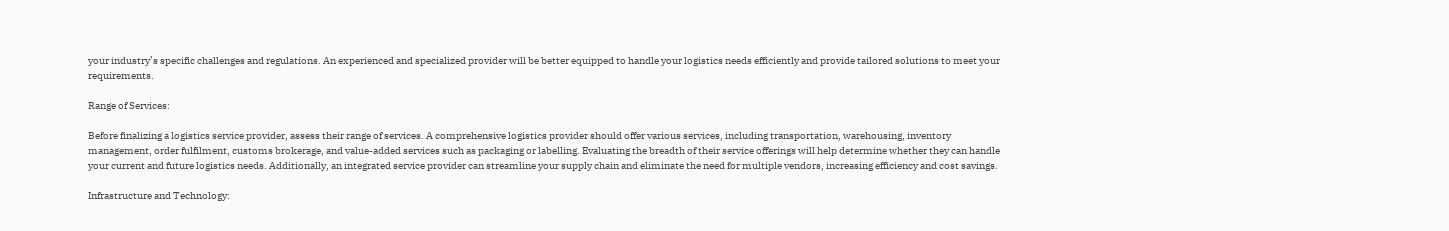your industry’s specific challenges and regulations. An experienced and specialized provider will be better equipped to handle your logistics needs efficiently and provide tailored solutions to meet your requirements.

Range of Services:

Before finalizing a logistics service provider, assess their range of services. A comprehensive logistics provider should offer various services, including transportation, warehousing, inventory management, order fulfilment, customs brokerage, and value-added services such as packaging or labelling. Evaluating the breadth of their service offerings will help determine whether they can handle your current and future logistics needs. Additionally, an integrated service provider can streamline your supply chain and eliminate the need for multiple vendors, increasing efficiency and cost savings.

Infrastructure and Technology: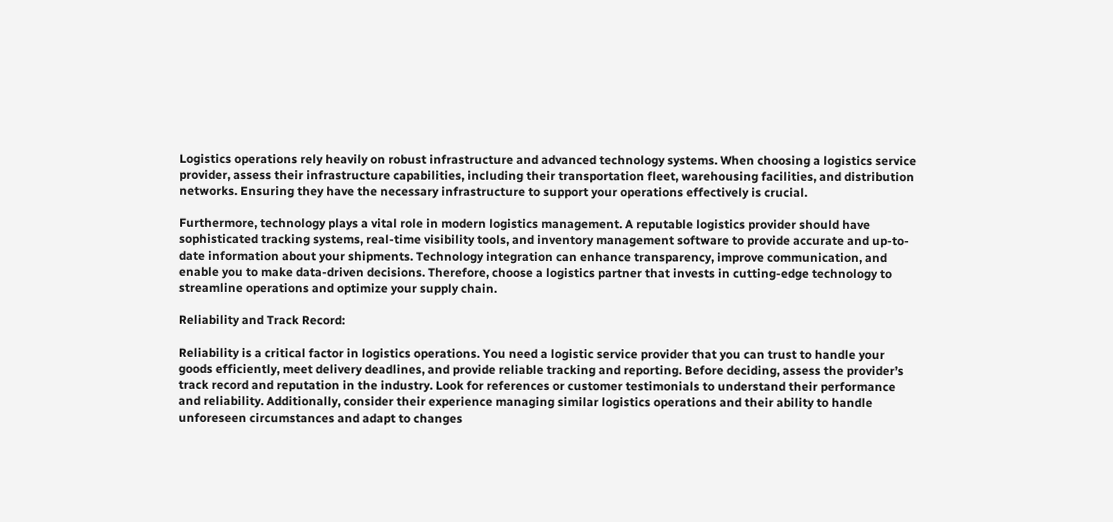Logistics operations rely heavily on robust infrastructure and advanced technology systems. When choosing a logistics service provider, assess their infrastructure capabilities, including their transportation fleet, warehousing facilities, and distribution networks. Ensuring they have the necessary infrastructure to support your operations effectively is crucial.

Furthermore, technology plays a vital role in modern logistics management. A reputable logistics provider should have sophisticated tracking systems, real-time visibility tools, and inventory management software to provide accurate and up-to-date information about your shipments. Technology integration can enhance transparency, improve communication, and enable you to make data-driven decisions. Therefore, choose a logistics partner that invests in cutting-edge technology to streamline operations and optimize your supply chain.

Reliability and Track Record:

Reliability is a critical factor in logistics operations. You need a logistic service provider that you can trust to handle your goods efficiently, meet delivery deadlines, and provide reliable tracking and reporting. Before deciding, assess the provider’s track record and reputation in the industry. Look for references or customer testimonials to understand their performance and reliability. Additionally, consider their experience managing similar logistics operations and their ability to handle unforeseen circumstances and adapt to changes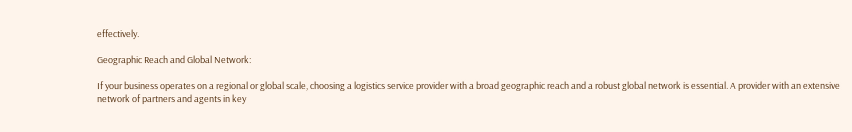effectively.

Geographic Reach and Global Network:

If your business operates on a regional or global scale, choosing a logistics service provider with a broad geographic reach and a robust global network is essential. A provider with an extensive network of partners and agents in key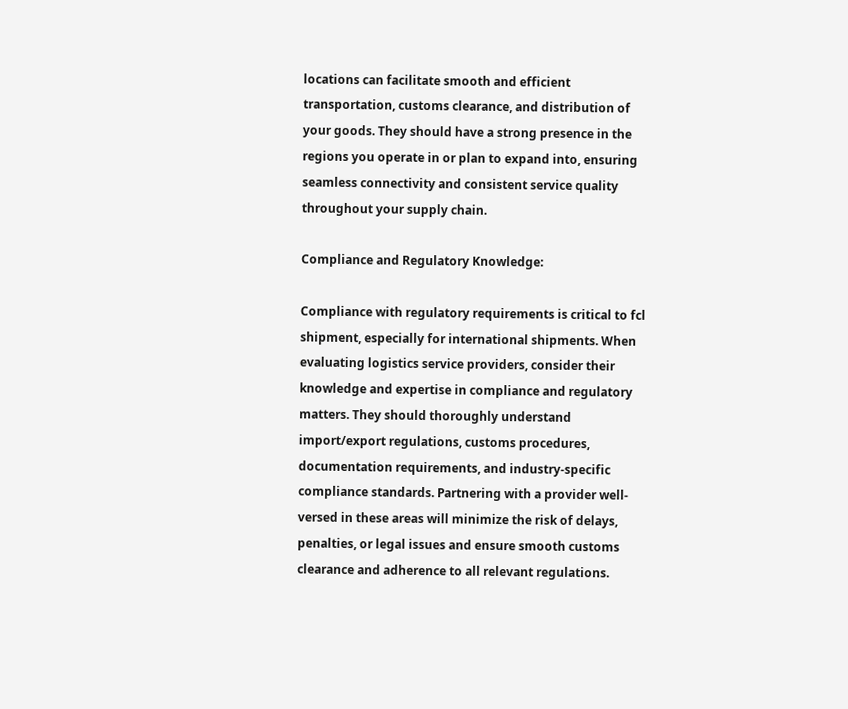locations can facilitate smooth and efficient transportation, customs clearance, and distribution of your goods. They should have a strong presence in the regions you operate in or plan to expand into, ensuring seamless connectivity and consistent service quality throughout your supply chain.

Compliance and Regulatory Knowledge:

Compliance with regulatory requirements is critical to fcl shipment, especially for international shipments. When evaluating logistics service providers, consider their knowledge and expertise in compliance and regulatory matters. They should thoroughly understand import/export regulations, customs procedures, documentation requirements, and industry-specific compliance standards. Partnering with a provider well-versed in these areas will minimize the risk of delays, penalties, or legal issues and ensure smooth customs clearance and adherence to all relevant regulations.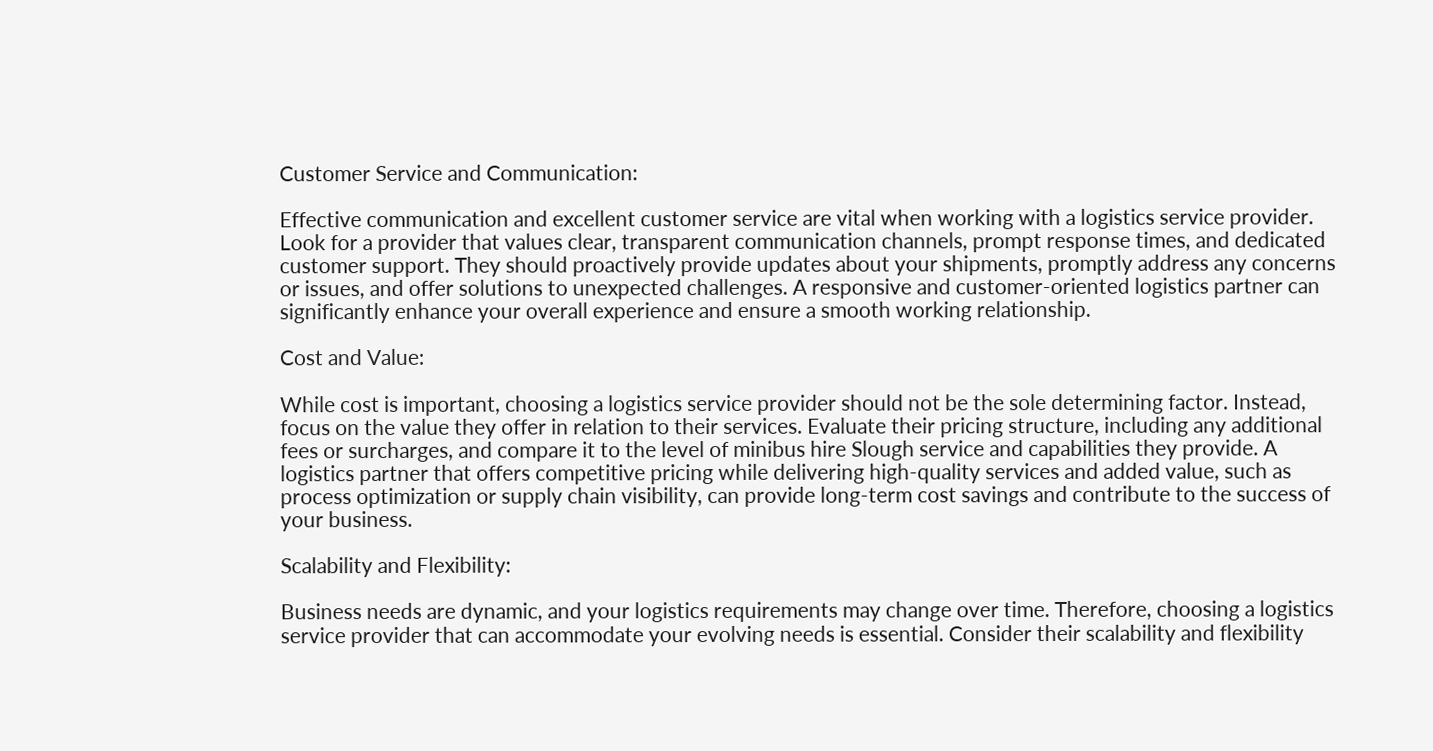Customer Service and Communication:

Effective communication and excellent customer service are vital when working with a logistics service provider. Look for a provider that values clear, transparent communication channels, prompt response times, and dedicated customer support. They should proactively provide updates about your shipments, promptly address any concerns or issues, and offer solutions to unexpected challenges. A responsive and customer-oriented logistics partner can significantly enhance your overall experience and ensure a smooth working relationship.

Cost and Value:

While cost is important, choosing a logistics service provider should not be the sole determining factor. Instead, focus on the value they offer in relation to their services. Evaluate their pricing structure, including any additional fees or surcharges, and compare it to the level of minibus hire Slough service and capabilities they provide. A logistics partner that offers competitive pricing while delivering high-quality services and added value, such as process optimization or supply chain visibility, can provide long-term cost savings and contribute to the success of your business.

Scalability and Flexibility:

Business needs are dynamic, and your logistics requirements may change over time. Therefore, choosing a logistics service provider that can accommodate your evolving needs is essential. Consider their scalability and flexibility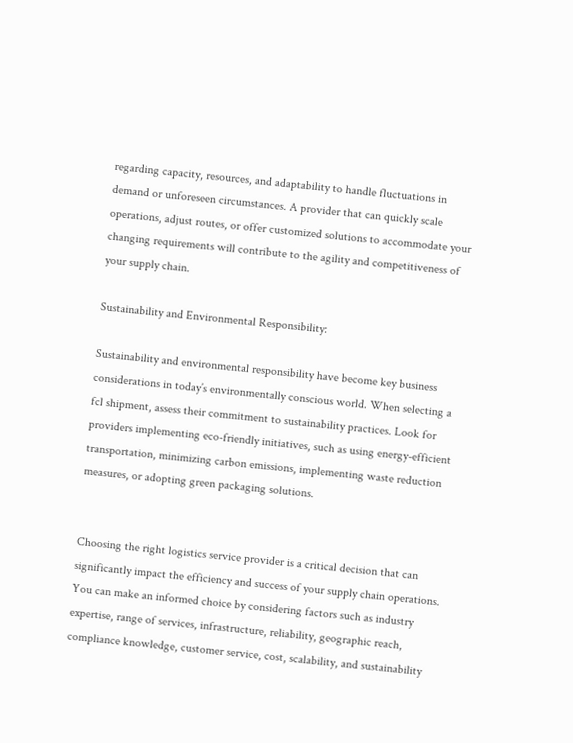regarding capacity, resources, and adaptability to handle fluctuations in demand or unforeseen circumstances. A provider that can quickly scale operations, adjust routes, or offer customized solutions to accommodate your changing requirements will contribute to the agility and competitiveness of your supply chain.

Sustainability and Environmental Responsibility:

Sustainability and environmental responsibility have become key business considerations in today’s environmentally conscious world. When selecting a fcl shipment, assess their commitment to sustainability practices. Look for providers implementing eco-friendly initiatives, such as using energy-efficient transportation, minimizing carbon emissions, implementing waste reduction measures, or adopting green packaging solutions.


Choosing the right logistics service provider is a critical decision that can significantly impact the efficiency and success of your supply chain operations. You can make an informed choice by considering factors such as industry expertise, range of services, infrastructure, reliability, geographic reach, compliance knowledge, customer service, cost, scalability, and sustainability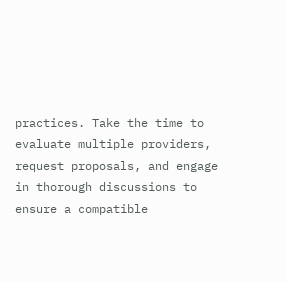practices. Take the time to evaluate multiple providers, request proposals, and engage in thorough discussions to ensure a compatible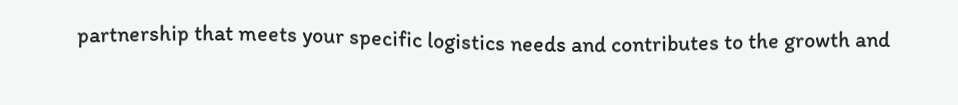partnership that meets your specific logistics needs and contributes to the growth and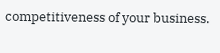competitiveness of your business.